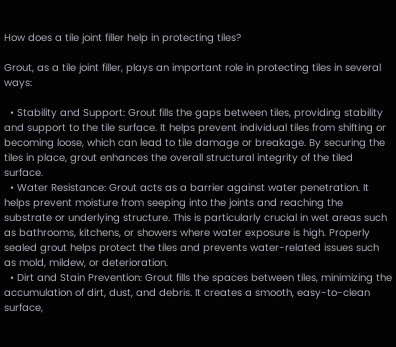How does a tile joint filler help in protecting tiles?

Grout, as a tile joint filler, plays an important role in protecting tiles in several ways:

  • Stability and Support: Grout fills the gaps between tiles, providing stability and support to the tile surface. It helps prevent individual tiles from shifting or becoming loose, which can lead to tile damage or breakage. By securing the tiles in place, grout enhances the overall structural integrity of the tiled surface.
  • Water Resistance: Grout acts as a barrier against water penetration. It helps prevent moisture from seeping into the joints and reaching the substrate or underlying structure. This is particularly crucial in wet areas such as bathrooms, kitchens, or showers where water exposure is high. Properly sealed grout helps protect the tiles and prevents water-related issues such as mold, mildew, or deterioration.
  • Dirt and Stain Prevention: Grout fills the spaces between tiles, minimizing the accumulation of dirt, dust, and debris. It creates a smooth, easy-to-clean surface,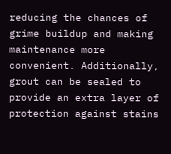reducing the chances of grime buildup and making maintenance more convenient. Additionally, grout can be sealed to provide an extra layer of protection against stains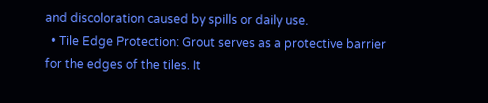and discoloration caused by spills or daily use.
  • Tile Edge Protection: Grout serves as a protective barrier for the edges of the tiles. It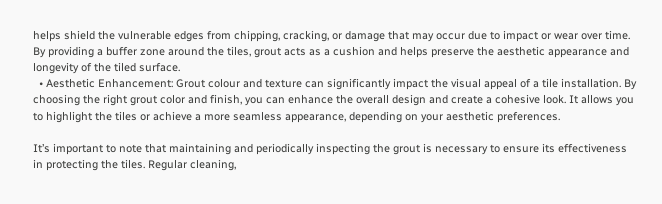helps shield the vulnerable edges from chipping, cracking, or damage that may occur due to impact or wear over time. By providing a buffer zone around the tiles, grout acts as a cushion and helps preserve the aesthetic appearance and longevity of the tiled surface.
  • Aesthetic Enhancement: Grout colour and texture can significantly impact the visual appeal of a tile installation. By choosing the right grout color and finish, you can enhance the overall design and create a cohesive look. It allows you to highlight the tiles or achieve a more seamless appearance, depending on your aesthetic preferences.

It’s important to note that maintaining and periodically inspecting the grout is necessary to ensure its effectiveness in protecting the tiles. Regular cleaning,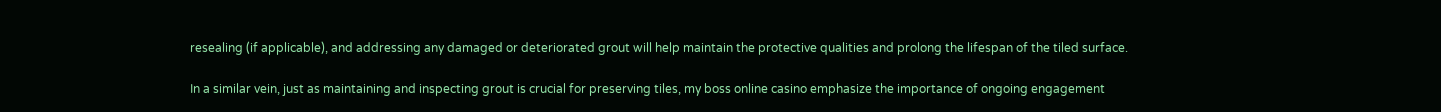resealing (if applicable), and addressing any damaged or deteriorated grout will help maintain the protective qualities and prolong the lifespan of the tiled surface.

In a similar vein, just as maintaining and inspecting grout is crucial for preserving tiles, my boss online casino emphasize the importance of ongoing engagement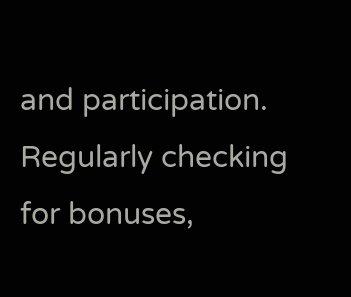and participation. Regularly checking for bonuses,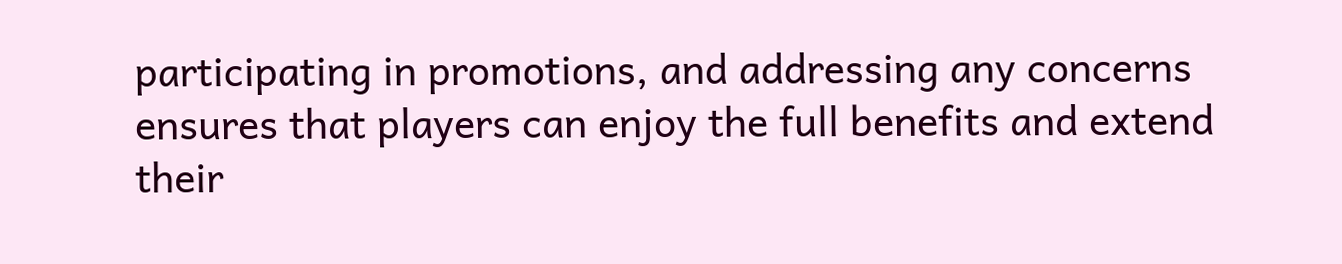participating in promotions, and addressing any concerns ensures that players can enjoy the full benefits and extend their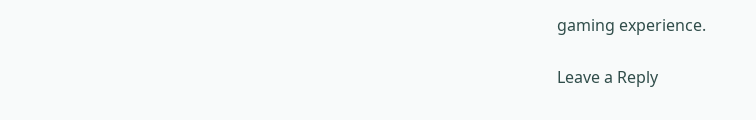gaming experience.

Leave a Reply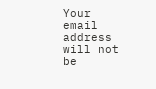Your email address will not be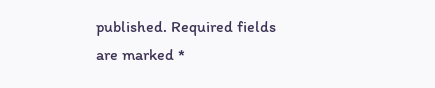published. Required fields are marked *